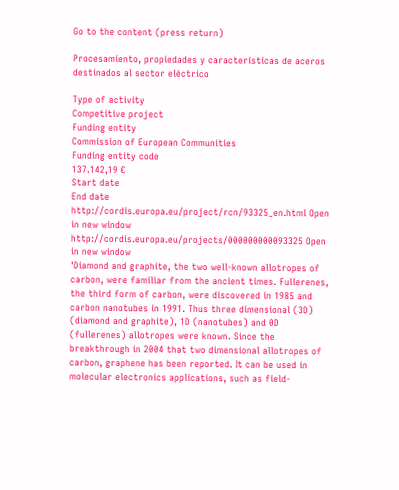Go to the content (press return)

Procesamiento, propiedades y características de aceros destinados al sector eléctrico

Type of activity
Competitive project
Funding entity
Commission of European Communities
Funding entity code
137.142,19 €
Start date
End date
http://cordis.europa.eu/project/rcn/93325_en.html Open in new window
http://cordis.europa.eu/projects/000000000093325 Open in new window
'Diamond and graphite, the two well-known allotropes of carbon, were familiar from the ancient times. Fullerenes, the third form of carbon, were discovered in 1985 and carbon nanotubes in 1991. Thus three dimensional (3D) (diamond and graphite), 1D (nanotubes) and 0D (fullerenes) allotropes were known. Since the breakthrough in 2004 that two dimensional allotropes of carbon, graphene has been reported. It can be used in molecular electronics applications, such as field-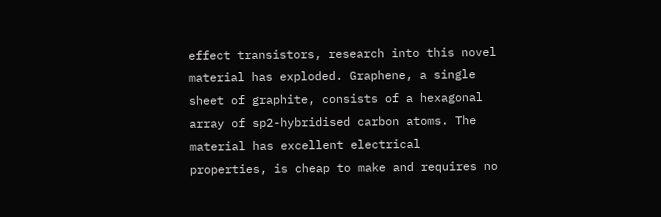effect transistors, research into this novel material has exploded. Graphene, a single sheet of graphite, consists of a hexagonal array of sp2-hybridised carbon atoms. The material has excellent electrical properties, is cheap to make and requires no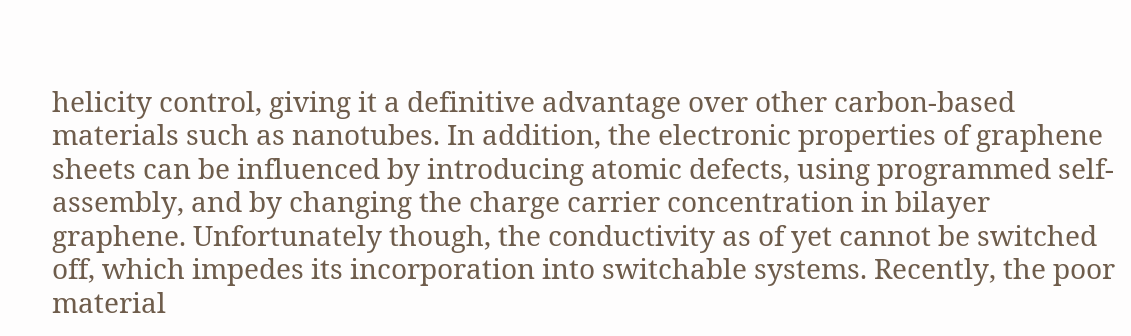helicity control, giving it a definitive advantage over other carbon-based materials such as nanotubes. In addition, the electronic properties of graphene sheets can be influenced by introducing atomic defects, using programmed self-assembly, and by changing the charge carrier concentration in bilayer graphene. Unfortunately though, the conductivity as of yet cannot be switched off, which impedes its incorporation into switchable systems. Recently, the poor material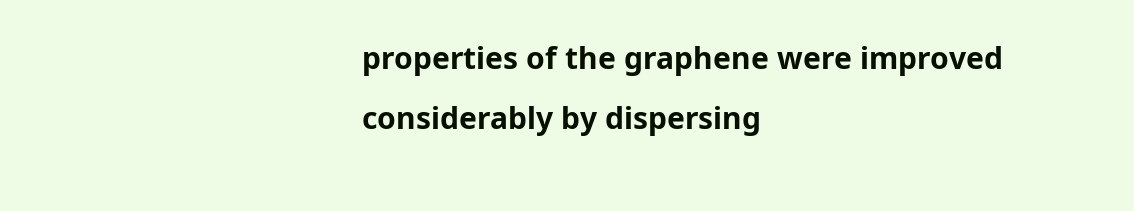properties of the graphene were improved considerably by dispersing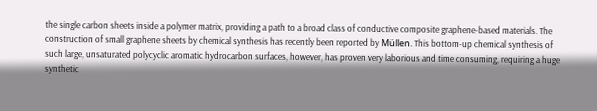the single carbon sheets inside a polymer matrix, providing a path to a broad class of conductive composite graphene-based materials. The construction of small graphene sheets by chemical synthesis has recently been reported by Müllen. This bottom-up chemical synthesis of such large, unsaturated polycyclic aromatic hydrocarbon surfaces, however, has proven very laborious and time consuming, requiring a huge synthetic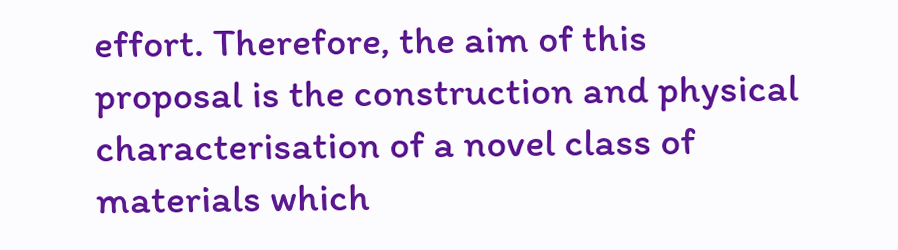effort. Therefore, the aim of this proposal is the construction and physical characterisation of a novel class of materials which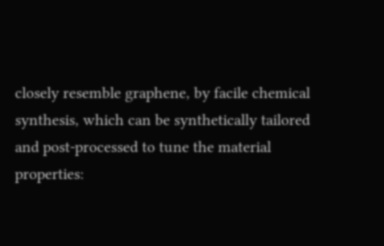closely resemble graphene, by facile chemical synthesis, which can be synthetically tailored and post-processed to tune the material properties: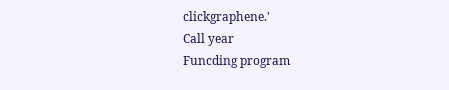clickgraphene.'
Call year
Funcding program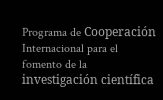Programa de Cooperación Internacional para el fomento de la investigación científica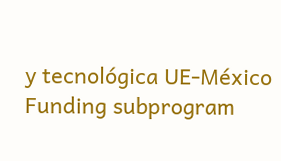y tecnológica UE-México
Funding subprogram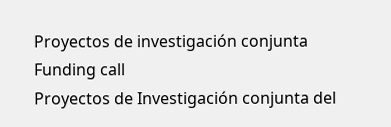Proyectos de investigación conjunta
Funding call
Proyectos de Investigación conjunta del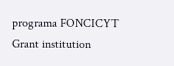programa FONCICYT
Grant institution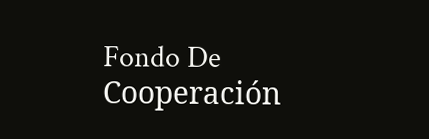Fondo De Cooperación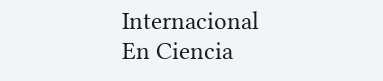Internacional En Ciencia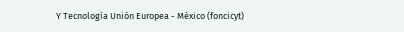Y Tecnología Unión Europea - México (foncicyt)